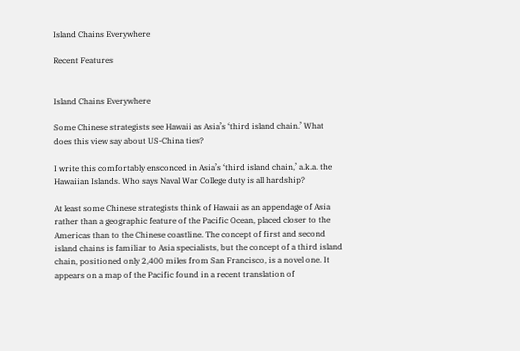Island Chains Everywhere

Recent Features


Island Chains Everywhere

Some Chinese strategists see Hawaii as Asia’s ‘third island chain.’ What does this view say about US-China ties?

I write this comfortably ensconced in Asia’s ‘third island chain,’ a.k.a. the Hawaiian Islands. Who says Naval War College duty is all hardship?

At least some Chinese strategists think of Hawaii as an appendage of Asia rather than a geographic feature of the Pacific Ocean, placed closer to the Americas than to the Chinese coastline. The concept of first and second island chains is familiar to Asia specialists, but the concept of a third island chain, positioned only 2,400 miles from San Francisco, is a novel one. It appears on a map of the Pacific found in a recent translation of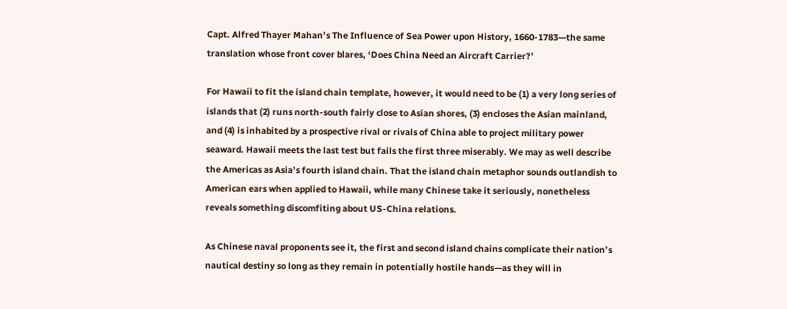Capt. Alfred Thayer Mahan’s The Influence of Sea Power upon History, 1660-1783—the same translation whose front cover blares, ‘Does China Need an Aircraft Carrier?’

For Hawaii to fit the island chain template, however, it would need to be (1) a very long series of islands that (2) runs north-south fairly close to Asian shores, (3) encloses the Asian mainland, and (4) is inhabited by a prospective rival or rivals of China able to project military power seaward. Hawaii meets the last test but fails the first three miserably. We may as well describe the Americas as Asia’s fourth island chain. That the island chain metaphor sounds outlandish to American ears when applied to Hawaii, while many Chinese take it seriously, nonetheless reveals something discomfiting about US-China relations.

As Chinese naval proponents see it, the first and second island chains complicate their nation’s nautical destiny so long as they remain in potentially hostile hands—as they will in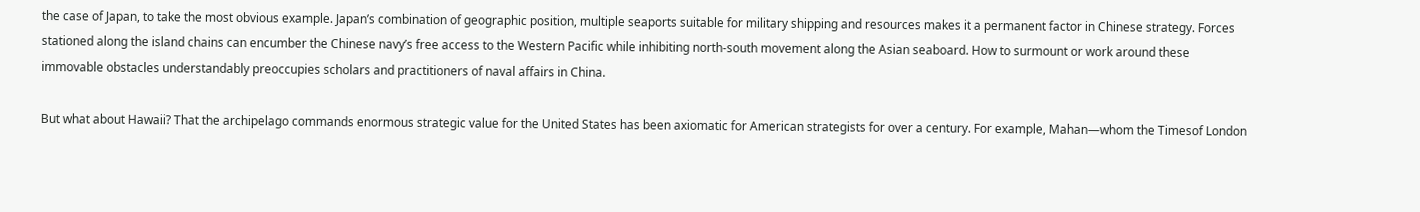the case of Japan, to take the most obvious example. Japan’s combination of geographic position, multiple seaports suitable for military shipping and resources makes it a permanent factor in Chinese strategy. Forces stationed along the island chains can encumber the Chinese navy’s free access to the Western Pacific while inhibiting north-south movement along the Asian seaboard. How to surmount or work around these immovable obstacles understandably preoccupies scholars and practitioners of naval affairs in China.

But what about Hawaii? That the archipelago commands enormous strategic value for the United States has been axiomatic for American strategists for over a century. For example, Mahan—whom the Timesof London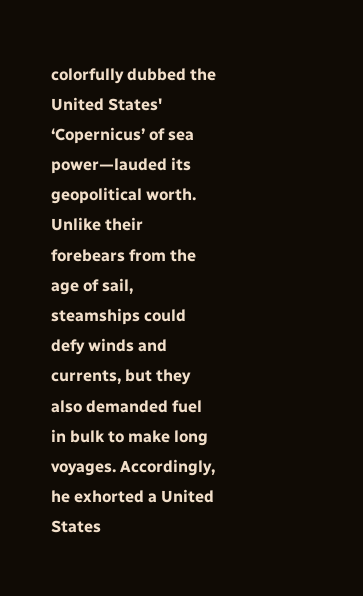colorfully dubbed the United States' ‘Copernicus’ of sea power—lauded its geopolitical worth. Unlike their forebears from the age of sail, steamships could defy winds and currents, but they also demanded fuel in bulk to make long voyages. Accordingly, he exhorted a United States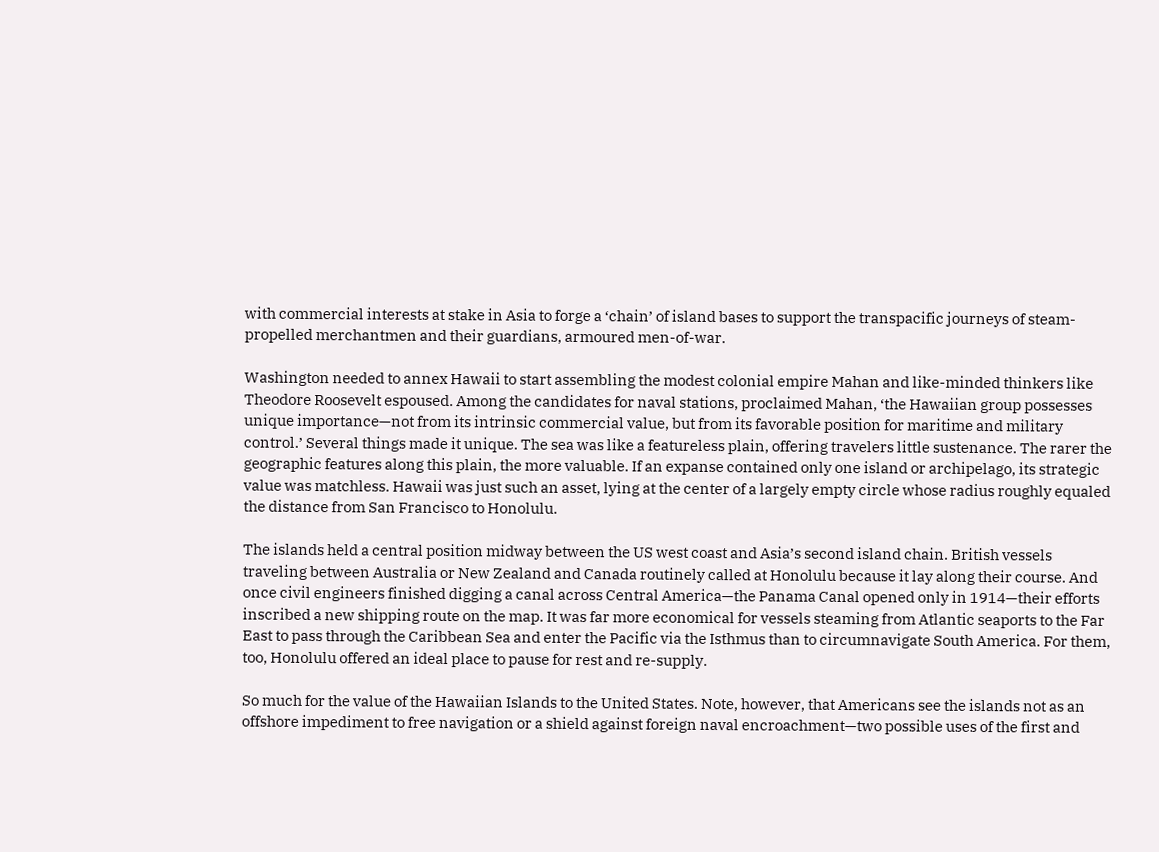with commercial interests at stake in Asia to forge a ‘chain’ of island bases to support the transpacific journeys of steam-propelled merchantmen and their guardians, armoured men-of-war.

Washington needed to annex Hawaii to start assembling the modest colonial empire Mahan and like-minded thinkers like Theodore Roosevelt espoused. Among the candidates for naval stations, proclaimed Mahan, ‘the Hawaiian group possesses unique importance—not from its intrinsic commercial value, but from its favorable position for maritime and military control.’ Several things made it unique. The sea was like a featureless plain, offering travelers little sustenance. The rarer the geographic features along this plain, the more valuable. If an expanse contained only one island or archipelago, its strategic value was matchless. Hawaii was just such an asset, lying at the center of a largely empty circle whose radius roughly equaled the distance from San Francisco to Honolulu.

The islands held a central position midway between the US west coast and Asia’s second island chain. British vessels traveling between Australia or New Zealand and Canada routinely called at Honolulu because it lay along their course. And once civil engineers finished digging a canal across Central America—the Panama Canal opened only in 1914—their efforts inscribed a new shipping route on the map. It was far more economical for vessels steaming from Atlantic seaports to the Far East to pass through the Caribbean Sea and enter the Pacific via the Isthmus than to circumnavigate South America. For them, too, Honolulu offered an ideal place to pause for rest and re-supply.

So much for the value of the Hawaiian Islands to the United States. Note, however, that Americans see the islands not as an offshore impediment to free navigation or a shield against foreign naval encroachment—two possible uses of the first and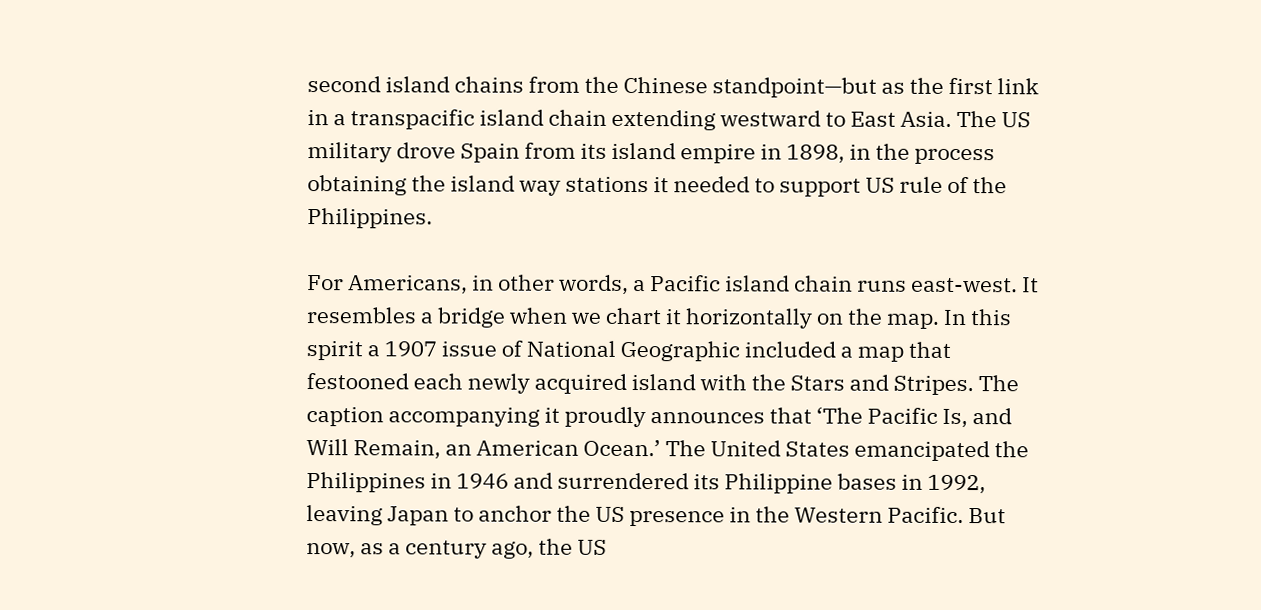second island chains from the Chinese standpoint—but as the first link in a transpacific island chain extending westward to East Asia. The US military drove Spain from its island empire in 1898, in the process obtaining the island way stations it needed to support US rule of the Philippines.

For Americans, in other words, a Pacific island chain runs east-west. It resembles a bridge when we chart it horizontally on the map. In this spirit a 1907 issue of National Geographic included a map that festooned each newly acquired island with the Stars and Stripes. The caption accompanying it proudly announces that ‘The Pacific Is, and Will Remain, an American Ocean.’ The United States emancipated the Philippines in 1946 and surrendered its Philippine bases in 1992, leaving Japan to anchor the US presence in the Western Pacific. But now, as a century ago, the US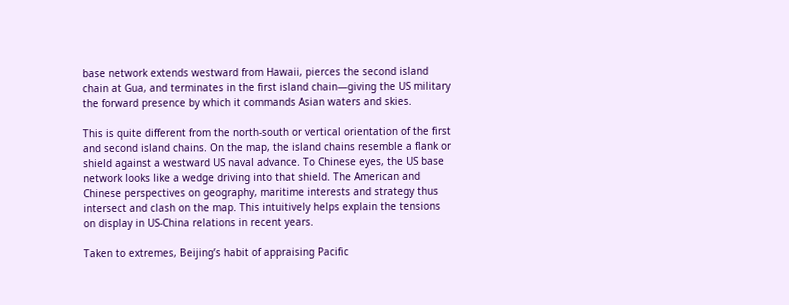base network extends westward from Hawaii, pierces the second island chain at Gua, and terminates in the first island chain—giving the US military the forward presence by which it commands Asian waters and skies.

This is quite different from the north-south or vertical orientation of the first and second island chains. On the map, the island chains resemble a flank or shield against a westward US naval advance. To Chinese eyes, the US base network looks like a wedge driving into that shield. The American and Chinese perspectives on geography, maritime interests and strategy thus intersect and clash on the map. This intuitively helps explain the tensions on display in US-China relations in recent years.

Taken to extremes, Beijing’s habit of appraising Pacific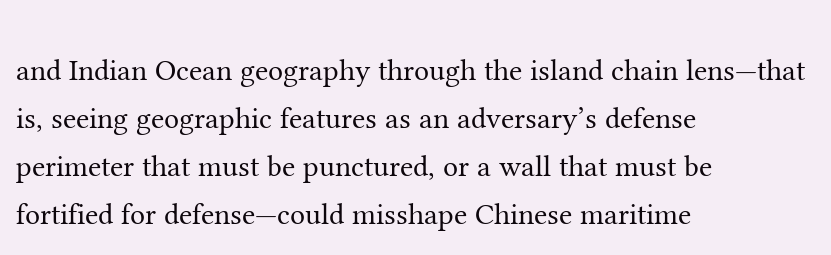and Indian Ocean geography through the island chain lens—that is, seeing geographic features as an adversary’s defense perimeter that must be punctured, or a wall that must be fortified for defense—could misshape Chinese maritime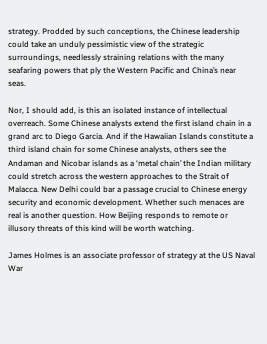strategy. Prodded by such conceptions, the Chinese leadership could take an unduly pessimistic view of the strategic surroundings, needlessly straining relations with the many seafaring powers that ply the Western Pacific and China’s near seas.

Nor, I should add, is this an isolated instance of intellectual overreach. Some Chinese analysts extend the first island chain in a grand arc to Diego Garcia. And if the Hawaiian Islands constitute a third island chain for some Chinese analysts, others see the Andaman and Nicobar islands as a ‘metal chain’ the Indian military could stretch across the western approaches to the Strait of Malacca. New Delhi could bar a passage crucial to Chinese energy security and economic development. Whether such menaces are real is another question. How Beijing responds to remote or illusory threats of this kind will be worth watching.

James Holmes is an associate professor of strategy at the US Naval War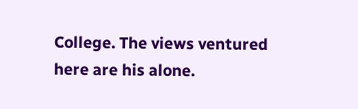College. The views ventured here are his alone.